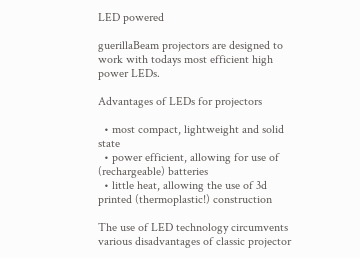LED powered

guerillaBeam projectors are designed to work with todays most efficient high power LEDs.

Advantages of LEDs for projectors

  • most compact, lightweight and solid state
  • power efficient, allowing for use of (rechargeable) batteries
  • little heat, allowing the use of 3d printed (thermoplastic!) construction

The use of LED technology circumvents various disadvantages of classic projector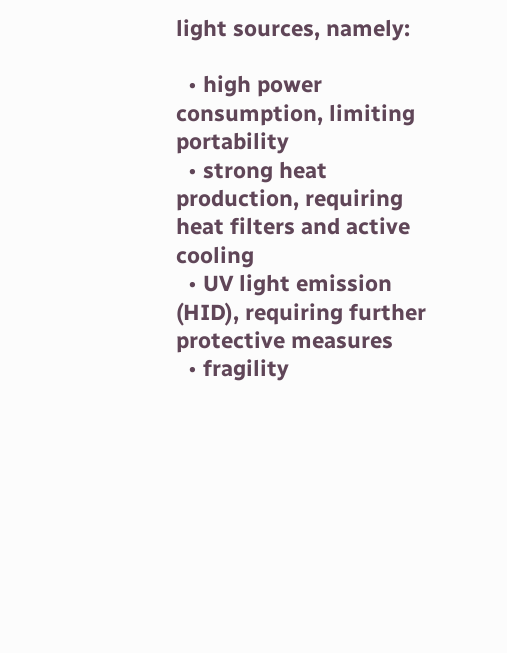light sources, namely:

  • high power consumption, limiting portability
  • strong heat production, requiring heat filters and active cooling
  • UV light emission (HID), requiring further protective measures
  • fragility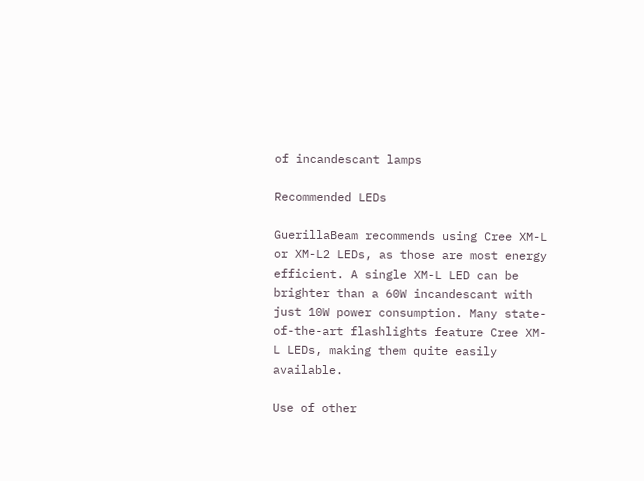of incandescant lamps

Recommended LEDs

GuerillaBeam recommends using Cree XM-L or XM-L2 LEDs, as those are most energy efficient. A single XM-L LED can be brighter than a 60W incandescant with just 10W power consumption. Many state-of-the-art flashlights feature Cree XM-L LEDs, making them quite easily available.

Use of other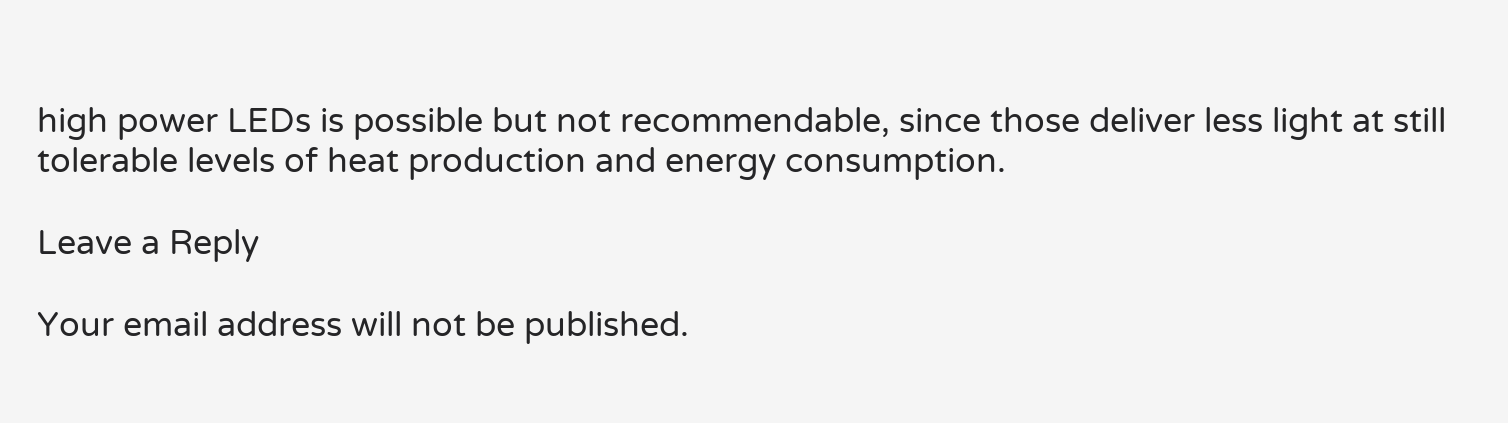high power LEDs is possible but not recommendable, since those deliver less light at still tolerable levels of heat production and energy consumption.

Leave a Reply

Your email address will not be published.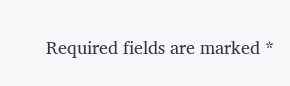Required fields are marked *